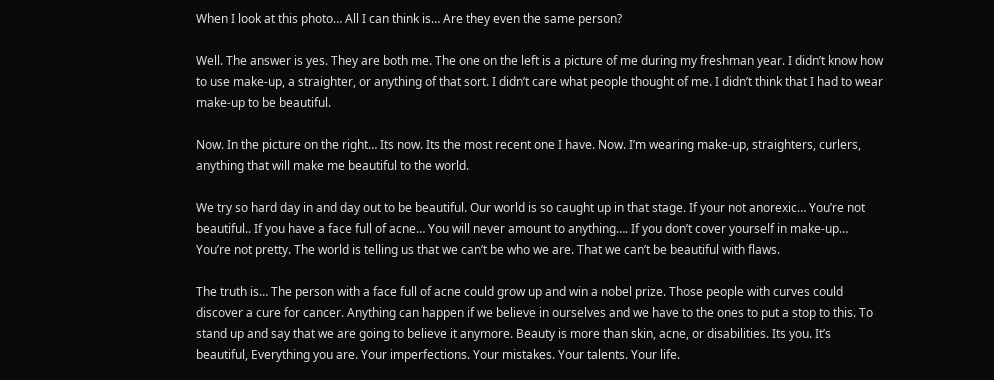When I look at this photo… All I can think is… Are they even the same person?

Well. The answer is yes. They are both me. The one on the left is a picture of me during my freshman year. I didn’t know how to use make-up, a straighter, or anything of that sort. I didn’t care what people thought of me. I didn’t think that I had to wear make-up to be beautiful.

Now. In the picture on the right… Its now. Its the most recent one I have. Now. I’m wearing make-up, straighters, curlers, anything that will make me beautiful to the world.

We try so hard day in and day out to be beautiful. Our world is so caught up in that stage. If your not anorexic… You’re not beautiful.. If you have a face full of acne… You will never amount to anything…. If you don’t cover yourself in make-up… You’re not pretty. The world is telling us that we can’t be who we are. That we can’t be beautiful with flaws.

The truth is… The person with a face full of acne could grow up and win a nobel prize. Those people with curves could discover a cure for cancer. Anything can happen if we believe in ourselves and we have to the ones to put a stop to this. To stand up and say that we are going to believe it anymore. Beauty is more than skin, acne, or disabilities. Its you. It’s beautiful, Everything you are. Your imperfections. Your mistakes. Your talents. Your life.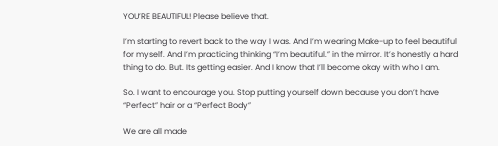YOU’RE BEAUTIFUL! Please believe that.

I’m starting to revert back to the way I was. And I’m wearing Make-up to feel beautiful for myself. And I’m practicing thinking “I’m beautiful.” in the mirror. It’s honestly a hard thing to do. But. Its getting easier. And I know that I’ll become okay with who I am.

So. I want to encourage you. Stop putting yourself down because you don’t have “Perfect” hair or a “Perfect Body”

We are all made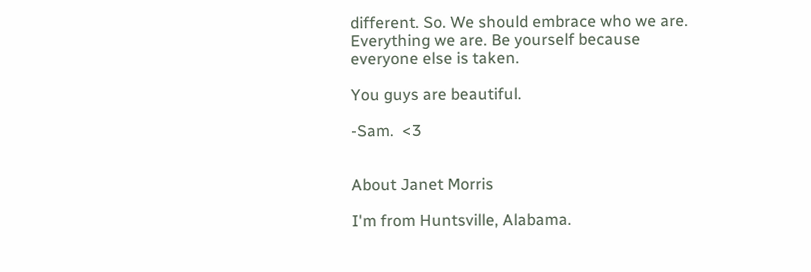different. So. We should embrace who we are. Everything we are. Be yourself because everyone else is taken.

You guys are beautiful.

-Sam.  <3


About Janet Morris

I'm from Huntsville, Alabama.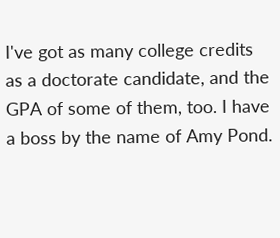I've got as many college credits as a doctorate candidate, and the GPA of some of them, too. I have a boss by the name of Amy Pond.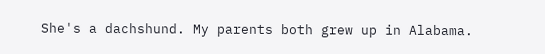She's a dachshund. My parents both grew up in Alabama.